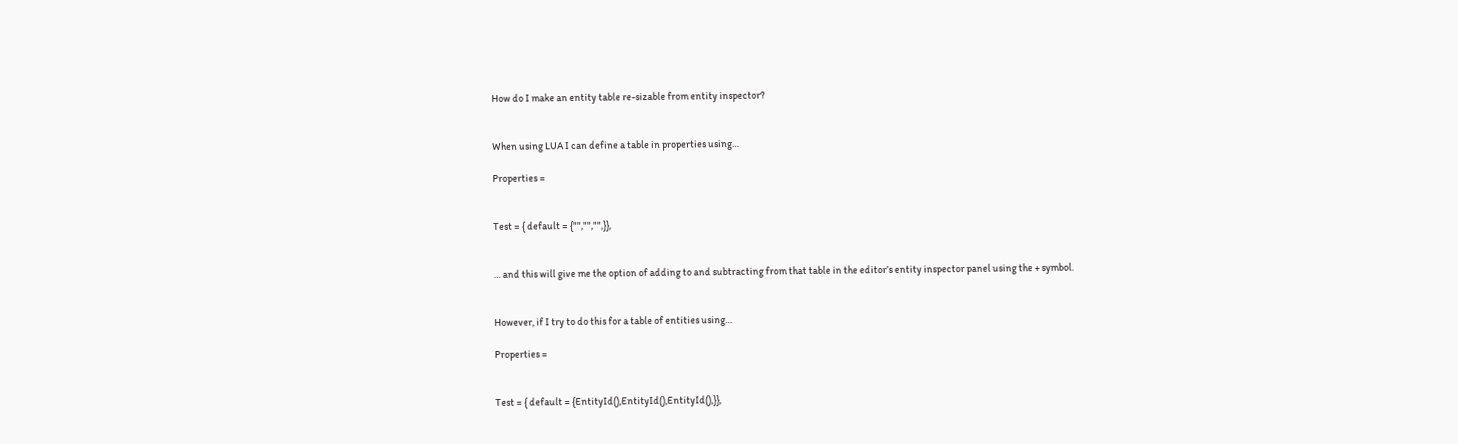How do I make an entity table re-sizable from entity inspector?


When using LUA I can define a table in properties using…

Properties =


Test = { default = {"","","",}},


… and this will give me the option of adding to and subtracting from that table in the editor’s entity inspector panel using the + symbol.


However, if I try to do this for a table of entities using…

Properties =


Test = { default = {EntityId(),EntityId(),EntityId(),}},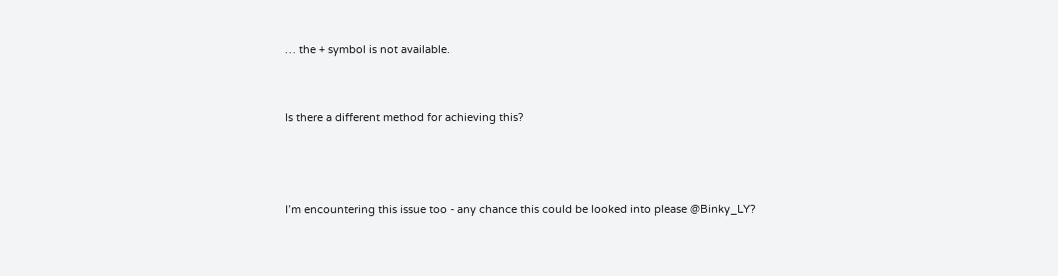… the + symbol is not available.


Is there a different method for achieving this?



I’m encountering this issue too - any chance this could be looked into please @Binky_LY?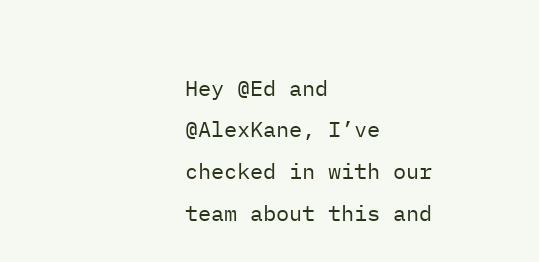Hey @Ed and @AlexKane, I’ve checked in with our team about this and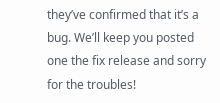they’ve confirmed that it’s a bug. We’ll keep you posted one the fix release and sorry for the troubles!